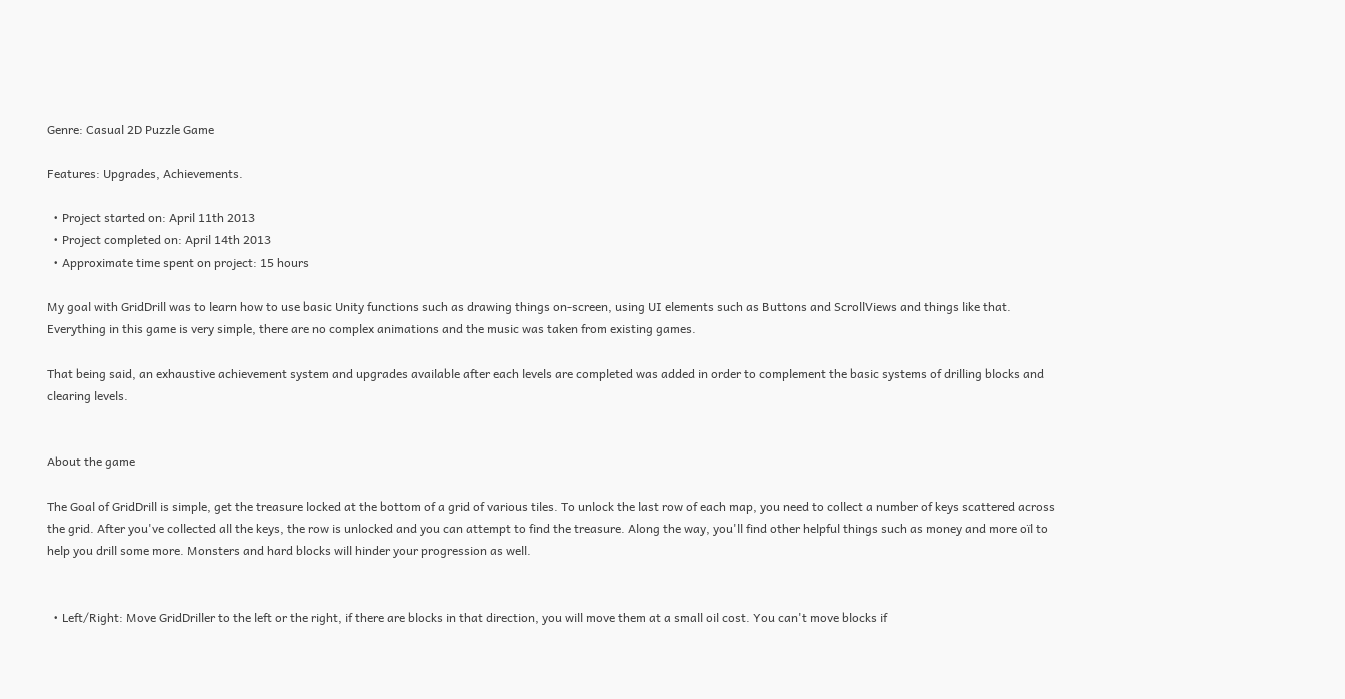Genre: Casual 2D Puzzle Game

Features: Upgrades, Achievements.

  • Project started on: April 11th 2013
  • Project completed on: April 14th 2013
  • Approximate time spent on project: 15 hours

My goal with GridDrill was to learn how to use basic Unity functions such as drawing things on-screen, using UI elements such as Buttons and ScrollViews and things like that. Everything in this game is very simple, there are no complex animations and the music was taken from existing games.

That being said, an exhaustive achievement system and upgrades available after each levels are completed was added in order to complement the basic systems of drilling blocks and clearing levels.


About the game

The Goal of GridDrill is simple, get the treasure locked at the bottom of a grid of various tiles. To unlock the last row of each map, you need to collect a number of keys scattered across the grid. After you've collected all the keys, the row is unlocked and you can attempt to find the treasure. Along the way, you'll find other helpful things such as money and more oïl to help you drill some more. Monsters and hard blocks will hinder your progression as well.


  • Left/Right: Move GridDriller to the left or the right, if there are blocks in that direction, you will move them at a small oil cost. You can't move blocks if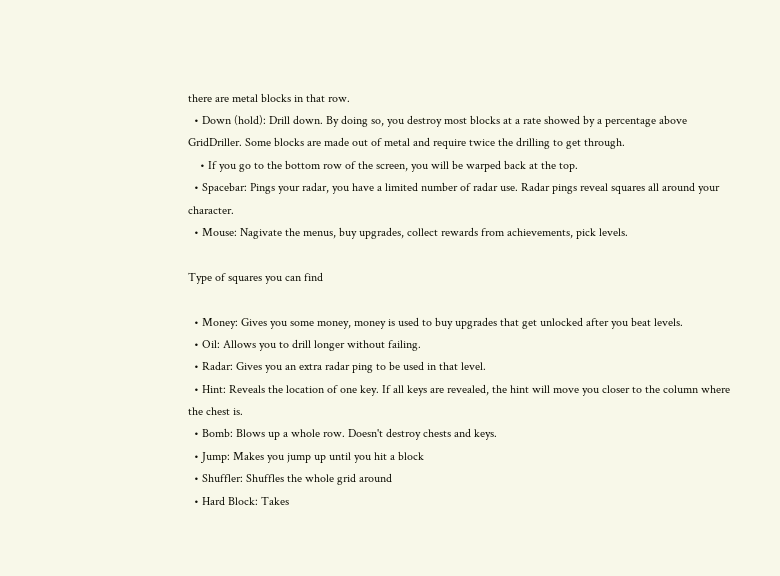there are metal blocks in that row.
  • Down (hold): Drill down. By doing so, you destroy most blocks at a rate showed by a percentage above GridDriller. Some blocks are made out of metal and require twice the drilling to get through.
    • If you go to the bottom row of the screen, you will be warped back at the top.
  • Spacebar: Pings your radar, you have a limited number of radar use. Radar pings reveal squares all around your character.
  • Mouse: Nagivate the menus, buy upgrades, collect rewards from achievements, pick levels.

Type of squares you can find

  • Money: Gives you some money, money is used to buy upgrades that get unlocked after you beat levels.
  • Oil: Allows you to drill longer without failing.
  • Radar: Gives you an extra radar ping to be used in that level.
  • Hint: Reveals the location of one key. If all keys are revealed, the hint will move you closer to the column where the chest is.
  • Bomb: Blows up a whole row. Doesn't destroy chests and keys.
  • Jump: Makes you jump up until you hit a block
  • Shuffler: Shuffles the whole grid around
  • Hard Block: Takes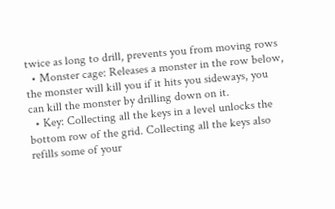twice as long to drill, prevents you from moving rows
  • Monster cage: Releases a monster in the row below, the monster will kill you if it hits you sideways, you can kill the monster by drilling down on it.
  • Key: Collecting all the keys in a level unlocks the bottom row of the grid. Collecting all the keys also refills some of your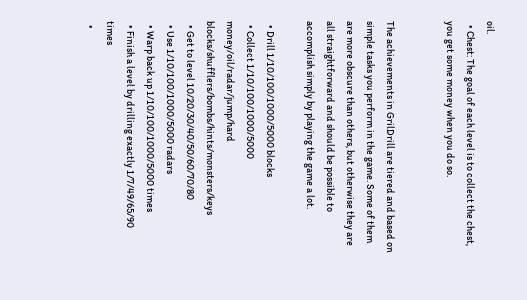oil.
  • Chest: The goal of each level is to collect the chest, you get some money when you do so.


The achievements in GrilDrill are tiered and based on simple tasks you perform in the game. Some of them are more obscure than others, but otherwise they are all straightforward and should be possible to accomplish simply by playing the game a lot.

  • Drill 1/10/100/1000/5000 blocks
  • Collect 1/10/100/1000/5000 money/oil/radar/jump/hard blocks/shufflers/bombs/hints/monsters/keys
  • Get to level 10/20/30/40/50/60/70/80
  • Use 1/10/100/1000/5000 radars
  • Warp back up 1/10/100/1000/5000 times
  • Finish a level by drilling exactly 1/7/49/65/90 times
  •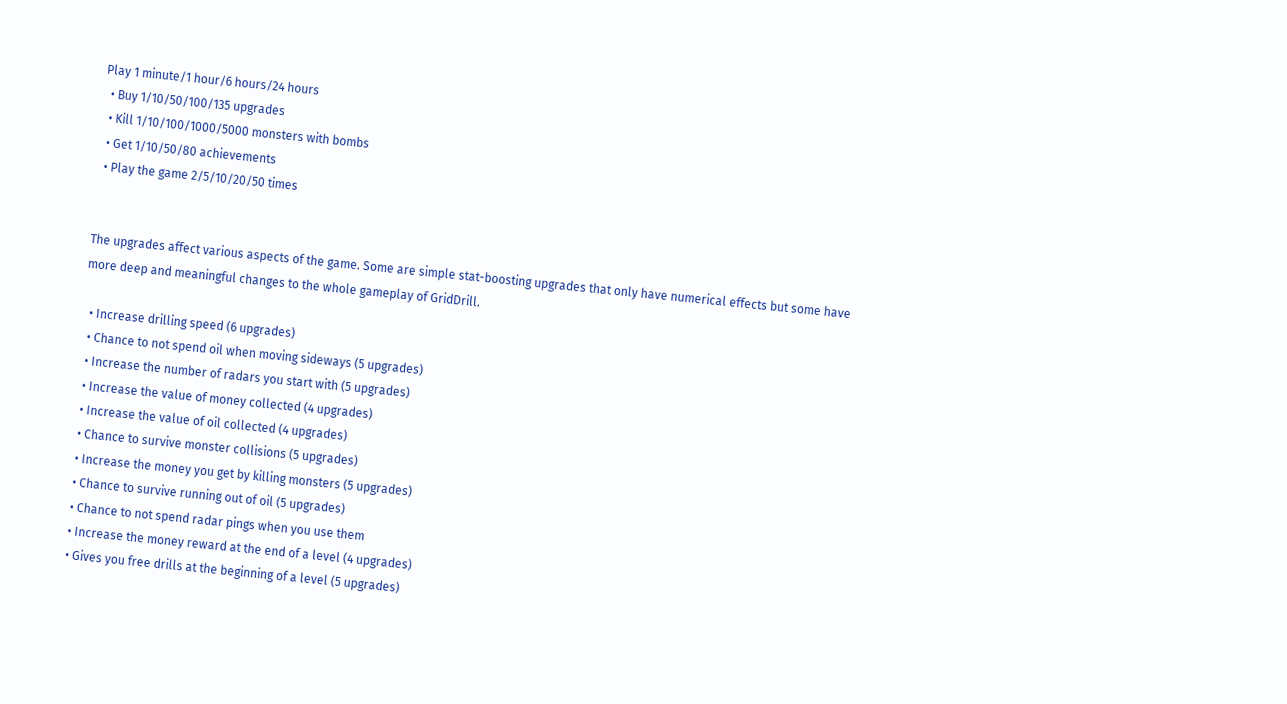Play 1 minute/1 hour/6 hours/24 hours
  • Buy 1/10/50/100/135 upgrades
  • Kill 1/10/100/1000/5000 monsters with bombs
  • Get 1/10/50/80 achievements
  • Play the game 2/5/10/20/50 times


The upgrades affect various aspects of the game. Some are simple stat-boosting upgrades that only have numerical effects but some have more deep and meaningful changes to the whole gameplay of GridDrill.

  • Increase drilling speed (6 upgrades)
  • Chance to not spend oil when moving sideways (5 upgrades)
  • Increase the number of radars you start with (5 upgrades)
  • Increase the value of money collected (4 upgrades)
  • Increase the value of oil collected (4 upgrades)
  • Chance to survive monster collisions (5 upgrades)
  • Increase the money you get by killing monsters (5 upgrades)
  • Chance to survive running out of oil (5 upgrades)
  • Chance to not spend radar pings when you use them
  • Increase the money reward at the end of a level (4 upgrades)
  • Gives you free drills at the beginning of a level (5 upgrades)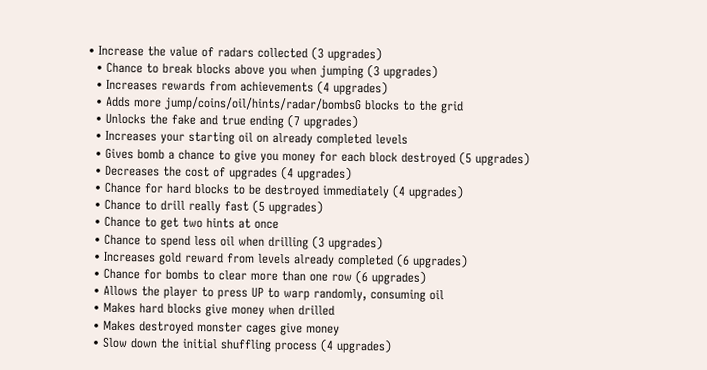• Increase the value of radars collected (3 upgrades)
  • Chance to break blocks above you when jumping (3 upgrades)
  • Increases rewards from achievements (4 upgrades)
  • Adds more jump/coins/oil/hints/radar/bombsG blocks to the grid
  • Unlocks the fake and true ending (7 upgrades)
  • Increases your starting oil on already completed levels
  • Gives bomb a chance to give you money for each block destroyed (5 upgrades)
  • Decreases the cost of upgrades (4 upgrades)
  • Chance for hard blocks to be destroyed immediately (4 upgrades)
  • Chance to drill really fast (5 upgrades)
  • Chance to get two hints at once
  • Chance to spend less oil when drilling (3 upgrades)
  • Increases gold reward from levels already completed (6 upgrades)
  • Chance for bombs to clear more than one row (6 upgrades)
  • Allows the player to press UP to warp randomly, consuming oil
  • Makes hard blocks give money when drilled
  • Makes destroyed monster cages give money
  • Slow down the initial shuffling process (4 upgrades)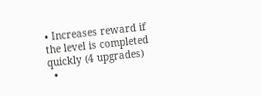• Increases reward if the level is completed quickly (4 upgrades)
  •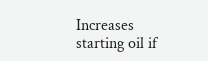Increases starting oil if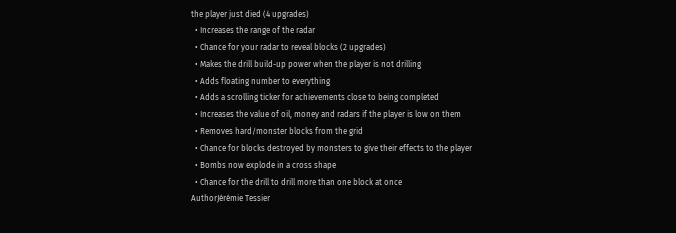the player just died (4 upgrades)
  • Increases the range of the radar
  • Chance for your radar to reveal blocks (2 upgrades)
  • Makes the drill build-up power when the player is not drilling
  • Adds floating number to everything
  • Adds a scrolling ticker for achievements close to being completed
  • Increases the value of oil, money and radars if the player is low on them
  • Removes hard/monster blocks from the grid
  • Chance for blocks destroyed by monsters to give their effects to the player
  • Bombs now explode in a cross shape
  • Chance for the drill to drill more than one block at once
AuthorJérémie Tessier